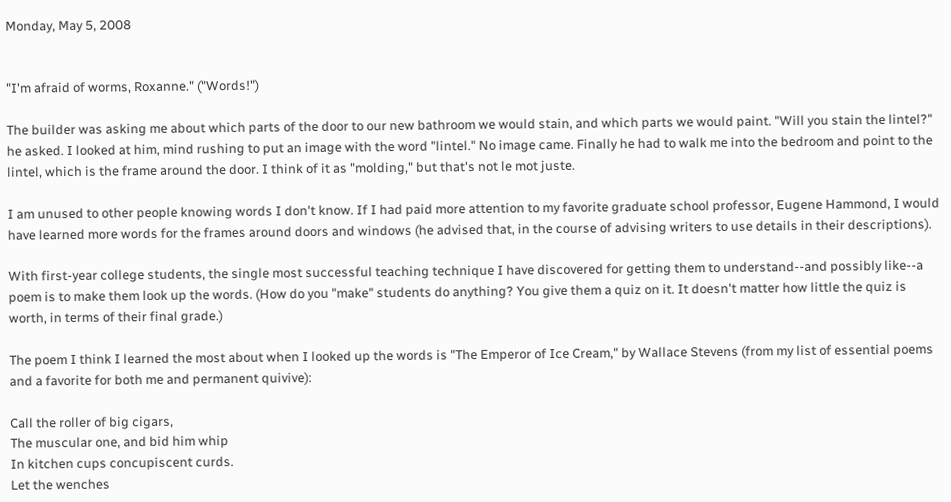Monday, May 5, 2008


"I'm afraid of worms, Roxanne." ("Words!")

The builder was asking me about which parts of the door to our new bathroom we would stain, and which parts we would paint. "Will you stain the lintel?" he asked. I looked at him, mind rushing to put an image with the word "lintel." No image came. Finally he had to walk me into the bedroom and point to the lintel, which is the frame around the door. I think of it as "molding," but that's not le mot juste.

I am unused to other people knowing words I don't know. If I had paid more attention to my favorite graduate school professor, Eugene Hammond, I would have learned more words for the frames around doors and windows (he advised that, in the course of advising writers to use details in their descriptions).

With first-year college students, the single most successful teaching technique I have discovered for getting them to understand--and possibly like--a poem is to make them look up the words. (How do you "make" students do anything? You give them a quiz on it. It doesn't matter how little the quiz is worth, in terms of their final grade.)

The poem I think I learned the most about when I looked up the words is "The Emperor of Ice Cream," by Wallace Stevens (from my list of essential poems and a favorite for both me and permanent quivive):

Call the roller of big cigars,
The muscular one, and bid him whip
In kitchen cups concupiscent curds.
Let the wenches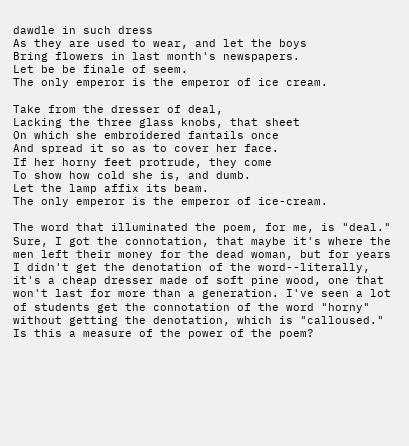dawdle in such dress
As they are used to wear, and let the boys
Bring flowers in last month's newspapers.
Let be be finale of seem.
The only emperor is the emperor of ice cream.

Take from the dresser of deal,
Lacking the three glass knobs, that sheet
On which she embroidered fantails once
And spread it so as to cover her face.
If her horny feet protrude, they come
To show how cold she is, and dumb.
Let the lamp affix its beam.
The only emperor is the emperor of ice-cream.

The word that illuminated the poem, for me, is "deal." Sure, I got the connotation, that maybe it's where the men left their money for the dead woman, but for years I didn't get the denotation of the word--literally, it's a cheap dresser made of soft pine wood, one that won't last for more than a generation. I've seen a lot of students get the connotation of the word "horny" without getting the denotation, which is "calloused." Is this a measure of the power of the poem?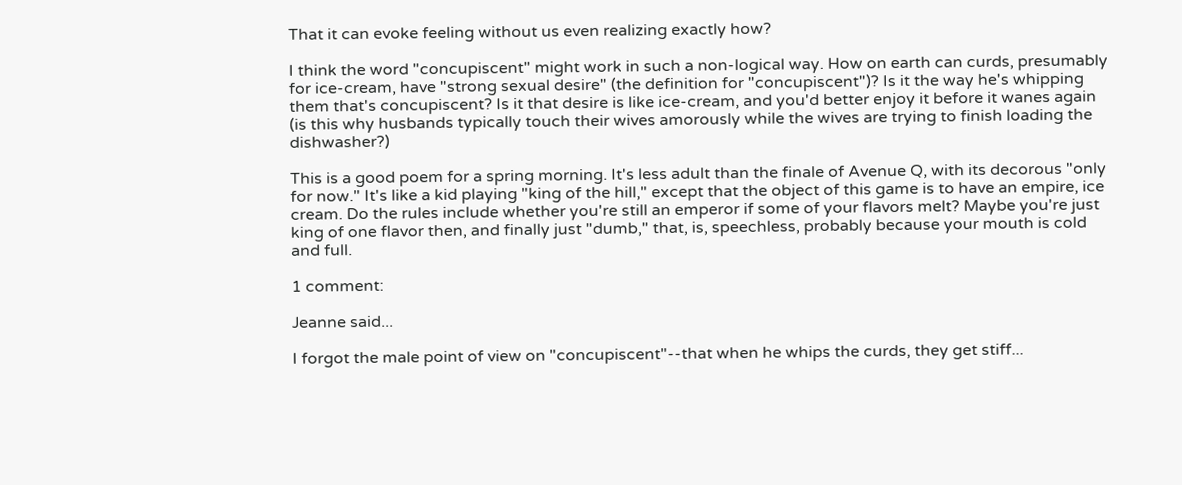That it can evoke feeling without us even realizing exactly how?

I think the word "concupiscent" might work in such a non-logical way. How on earth can curds, presumably for ice-cream, have "strong sexual desire" (the definition for "concupiscent")? Is it the way he's whipping them that's concupiscent? Is it that desire is like ice-cream, and you'd better enjoy it before it wanes again (is this why husbands typically touch their wives amorously while the wives are trying to finish loading the dishwasher?)

This is a good poem for a spring morning. It's less adult than the finale of Avenue Q, with its decorous "only for now." It's like a kid playing "king of the hill," except that the object of this game is to have an empire, ice cream. Do the rules include whether you're still an emperor if some of your flavors melt? Maybe you're just king of one flavor then, and finally just "dumb," that, is, speechless, probably because your mouth is cold and full.

1 comment:

Jeanne said...

I forgot the male point of view on "concupiscent"--that when he whips the curds, they get stiff...